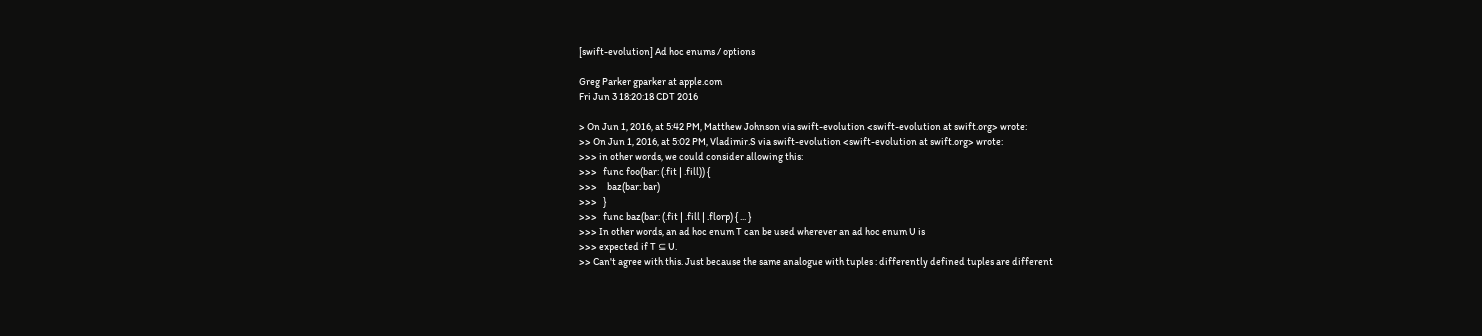[swift-evolution] Ad hoc enums / options

Greg Parker gparker at apple.com
Fri Jun 3 18:20:18 CDT 2016

> On Jun 1, 2016, at 5:42 PM, Matthew Johnson via swift-evolution <swift-evolution at swift.org> wrote:
>> On Jun 1, 2016, at 5:02 PM, Vladimir.S via swift-evolution <swift-evolution at swift.org> wrote:
>>> in other words, we could consider allowing this:
>>>   func foo(bar: (.fit | .fill)) {
>>>     baz(bar: bar)
>>>   }
>>>   func baz(bar: (.fit | .fill | .florp) { ... }
>>> In other words, an ad hoc enum T can be used wherever an ad hoc enum U is
>>> expected if T ⊆ U.
>> Can't agree with this. Just because the same analogue with tuples : differently defined tuples are different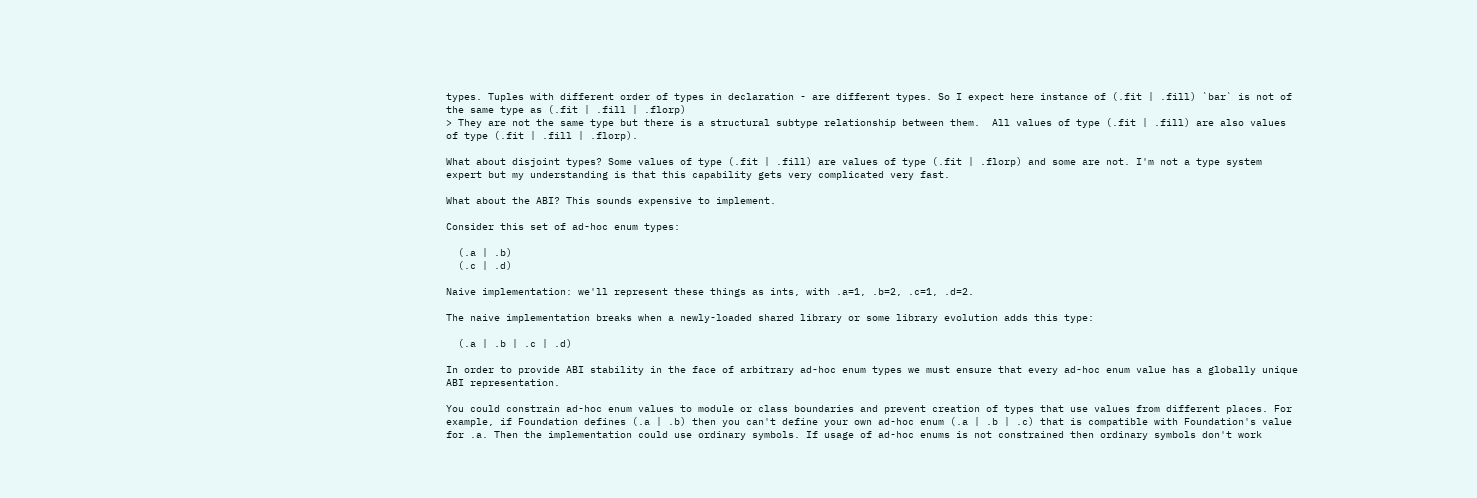types. Tuples with different order of types in declaration - are different types. So I expect here instance of (.fit | .fill) `bar` is not of the same type as (.fit | .fill | .florp)
> They are not the same type but there is a structural subtype relationship between them.  All values of type (.fit | .fill) are also values of type (.fit | .fill | .florp).

What about disjoint types? Some values of type (.fit | .fill) are values of type (.fit | .florp) and some are not. I'm not a type system expert but my understanding is that this capability gets very complicated very fast.

What about the ABI? This sounds expensive to implement.

Consider this set of ad-hoc enum types:

  (.a | .b)
  (.c | .d)

Naive implementation: we'll represent these things as ints, with .a=1, .b=2, .c=1, .d=2.

The naive implementation breaks when a newly-loaded shared library or some library evolution adds this type:

  (.a | .b | .c | .d)

In order to provide ABI stability in the face of arbitrary ad-hoc enum types we must ensure that every ad-hoc enum value has a globally unique ABI representation.

You could constrain ad-hoc enum values to module or class boundaries and prevent creation of types that use values from different places. For example, if Foundation defines (.a | .b) then you can't define your own ad-hoc enum (.a | .b | .c) that is compatible with Foundation's value for .a. Then the implementation could use ordinary symbols. If usage of ad-hoc enums is not constrained then ordinary symbols don't work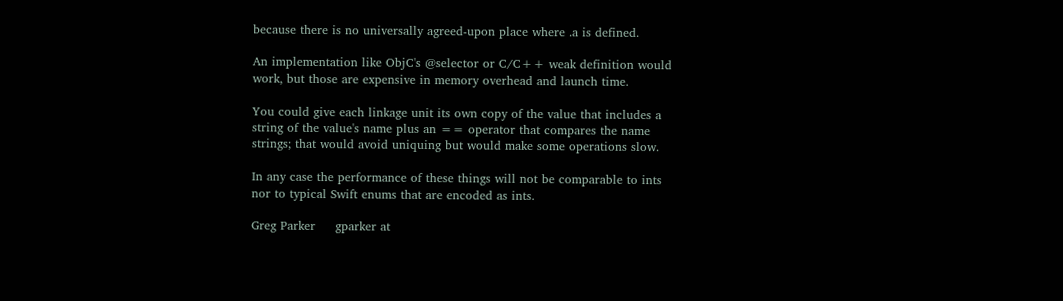because there is no universally agreed-upon place where .a is defined.

An implementation like ObjC's @selector or C/C++ weak definition would work, but those are expensive in memory overhead and launch time.

You could give each linkage unit its own copy of the value that includes a string of the value's name plus an == operator that compares the name strings; that would avoid uniquing but would make some operations slow.

In any case the performance of these things will not be comparable to ints nor to typical Swift enums that are encoded as ints.

Greg Parker     gparker at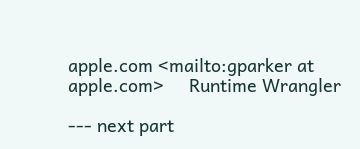apple.com <mailto:gparker at apple.com>     Runtime Wrangler

--- next part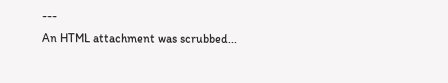---
An HTML attachment was scrubbed...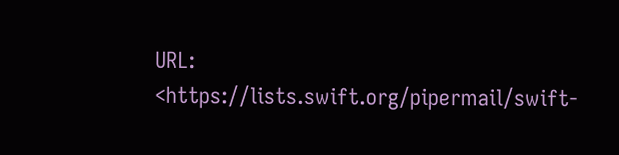URL: <https://lists.swift.org/pipermail/swift-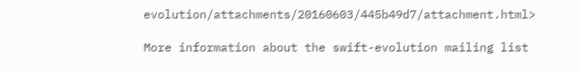evolution/attachments/20160603/445b49d7/attachment.html>

More information about the swift-evolution mailing list